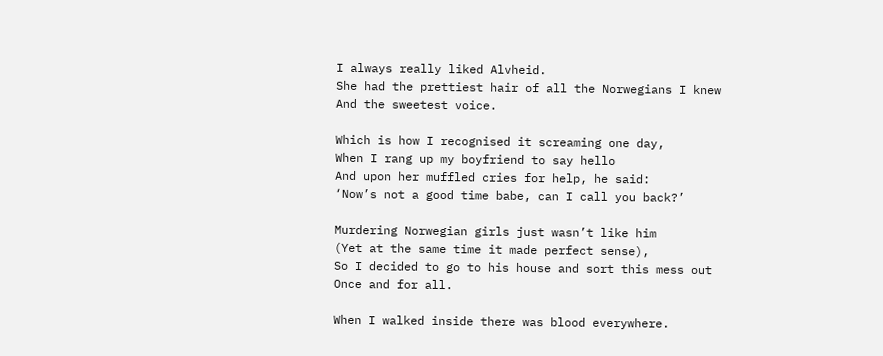I always really liked Alvheid.
She had the prettiest hair of all the Norwegians I knew
And the sweetest voice.

Which is how I recognised it screaming one day,
When I rang up my boyfriend to say hello
And upon her muffled cries for help, he said:
‘Now’s not a good time babe, can I call you back?’

Murdering Norwegian girls just wasn’t like him
(Yet at the same time it made perfect sense),
So I decided to go to his house and sort this mess out
Once and for all.

When I walked inside there was blood everywhere.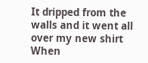It dripped from the walls and it went all over my new shirt
When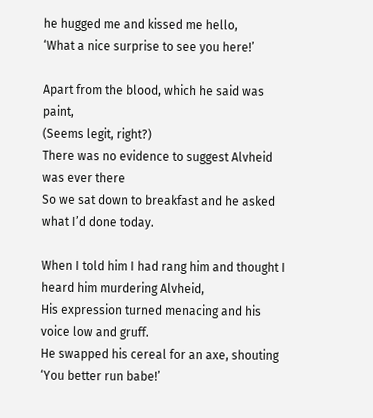he hugged me and kissed me hello,
‘What a nice surprise to see you here!’

Apart from the blood, which he said was paint,
(Seems legit, right?)
There was no evidence to suggest Alvheid was ever there
So we sat down to breakfast and he asked what I’d done today.

When I told him I had rang him and thought I heard him murdering Alvheid,
His expression turned menacing and his voice low and gruff.
He swapped his cereal for an axe, shouting ‘You better run babe!’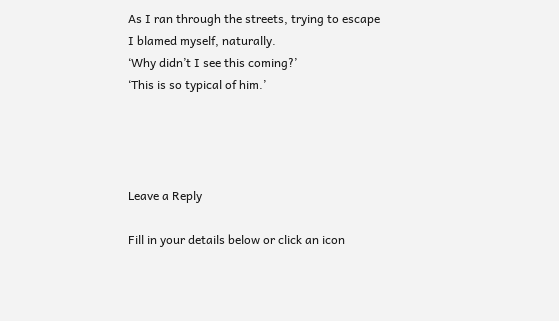As I ran through the streets, trying to escape
I blamed myself, naturally.
‘Why didn’t I see this coming?’
‘This is so typical of him.’




Leave a Reply

Fill in your details below or click an icon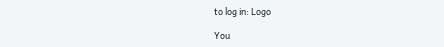to log in: Logo

You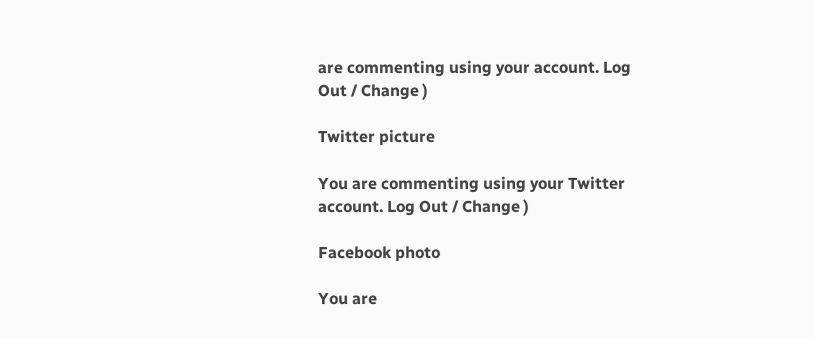are commenting using your account. Log Out / Change )

Twitter picture

You are commenting using your Twitter account. Log Out / Change )

Facebook photo

You are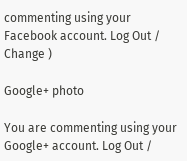commenting using your Facebook account. Log Out / Change )

Google+ photo

You are commenting using your Google+ account. Log Out /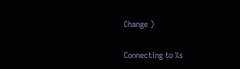Change )

Connecting to %s